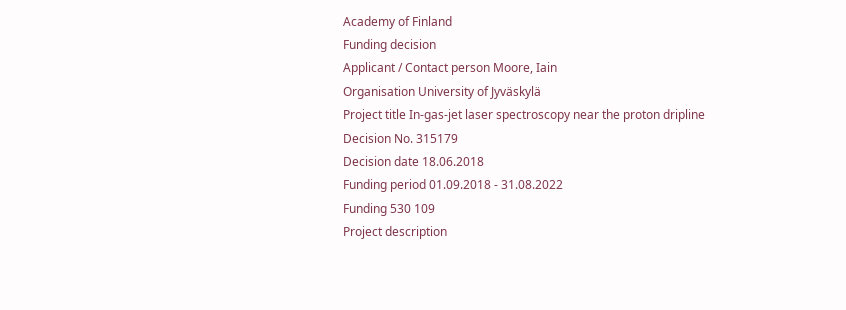Academy of Finland
Funding decision
Applicant / Contact person Moore, Iain
Organisation University of Jyväskylä
Project title In-gas-jet laser spectroscopy near the proton dripline
Decision No. 315179
Decision date 18.06.2018
Funding period 01.09.2018 - 31.08.2022
Funding 530 109
Project description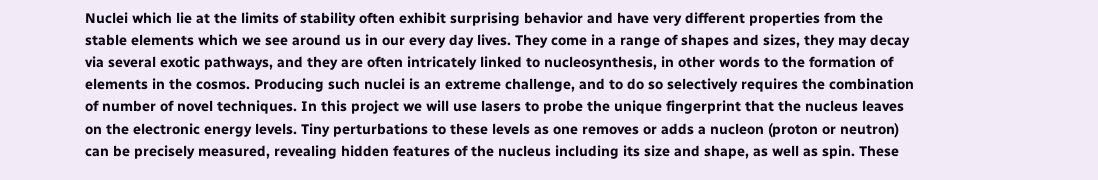Nuclei which lie at the limits of stability often exhibit surprising behavior and have very different properties from the stable elements which we see around us in our every day lives. They come in a range of shapes and sizes, they may decay via several exotic pathways, and they are often intricately linked to nucleosynthesis, in other words to the formation of elements in the cosmos. Producing such nuclei is an extreme challenge, and to do so selectively requires the combination of number of novel techniques. In this project we will use lasers to probe the unique fingerprint that the nucleus leaves on the electronic energy levels. Tiny perturbations to these levels as one removes or adds a nucleon (proton or neutron) can be precisely measured, revealing hidden features of the nucleus including its size and shape, as well as spin. These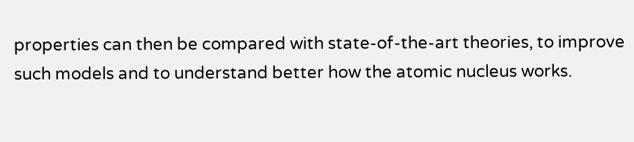properties can then be compared with state-of-the-art theories, to improve such models and to understand better how the atomic nucleus works.